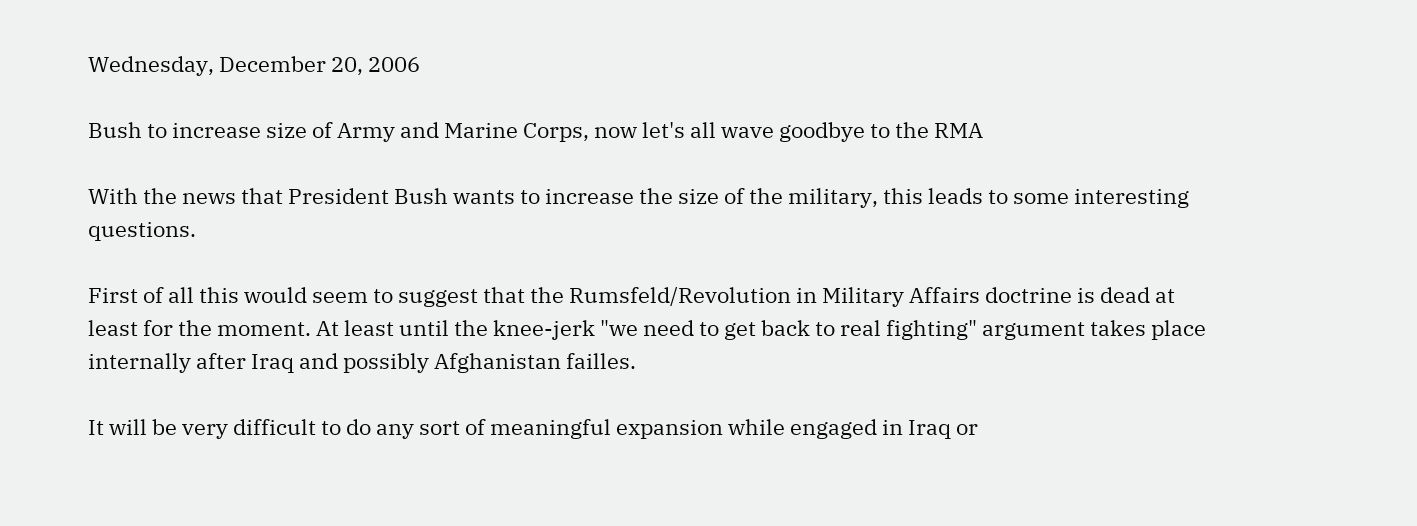Wednesday, December 20, 2006

Bush to increase size of Army and Marine Corps, now let's all wave goodbye to the RMA

With the news that President Bush wants to increase the size of the military, this leads to some interesting questions.

First of all this would seem to suggest that the Rumsfeld/Revolution in Military Affairs doctrine is dead at least for the moment. At least until the knee-jerk "we need to get back to real fighting" argument takes place internally after Iraq and possibly Afghanistan failles.

It will be very difficult to do any sort of meaningful expansion while engaged in Iraq or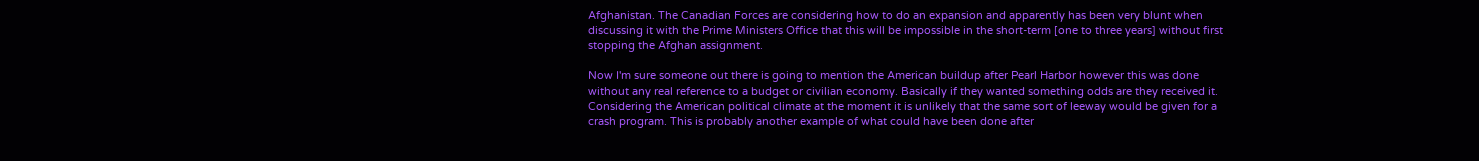Afghanistan. The Canadian Forces are considering how to do an expansion and apparently has been very blunt when discussing it with the Prime Ministers Office that this will be impossible in the short-term [one to three years] without first stopping the Afghan assignment.

Now I'm sure someone out there is going to mention the American buildup after Pearl Harbor however this was done without any real reference to a budget or civilian economy. Basically if they wanted something odds are they received it. Considering the American political climate at the moment it is unlikely that the same sort of leeway would be given for a crash program. This is probably another example of what could have been done after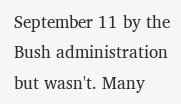September 11 by the Bush administration but wasn't. Many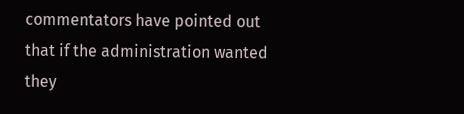commentators have pointed out that if the administration wanted they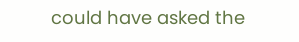could have asked the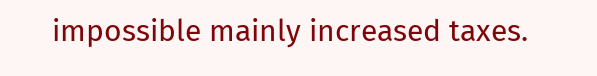impossible mainly increased taxes.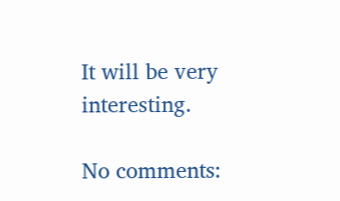It will be very interesting.

No comments: